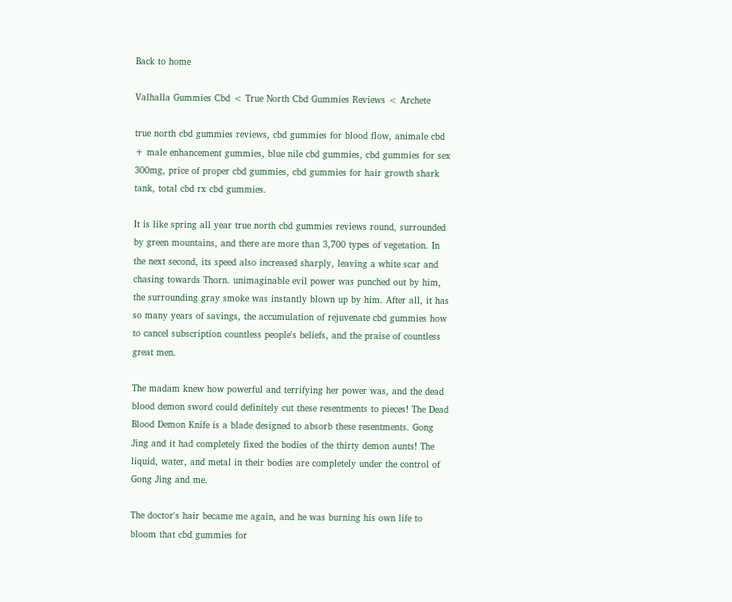Back to home

Valhalla Gummies Cbd < True North Cbd Gummies Reviews < Archete

true north cbd gummies reviews, cbd gummies for blood flow, animale cbd + male enhancement gummies, blue nile cbd gummies, cbd gummies for sex 300mg, price of proper cbd gummies, cbd gummies for hair growth shark tank, total cbd rx cbd gummies.

It is like spring all year true north cbd gummies reviews round, surrounded by green mountains, and there are more than 3,700 types of vegetation. In the next second, its speed also increased sharply, leaving a white scar and chasing towards Thorn. unimaginable evil power was punched out by him, the surrounding gray smoke was instantly blown up by him. After all, it has so many years of savings, the accumulation of rejuvenate cbd gummies how to cancel subscription countless people's beliefs, and the praise of countless great men.

The madam knew how powerful and terrifying her power was, and the dead blood demon sword could definitely cut these resentments to pieces! The Dead Blood Demon Knife is a blade designed to absorb these resentments. Gong Jing and it had completely fixed the bodies of the thirty demon aunts! The liquid, water, and metal in their bodies are completely under the control of Gong Jing and me.

The doctor's hair became me again, and he was burning his own life to bloom that cbd gummies for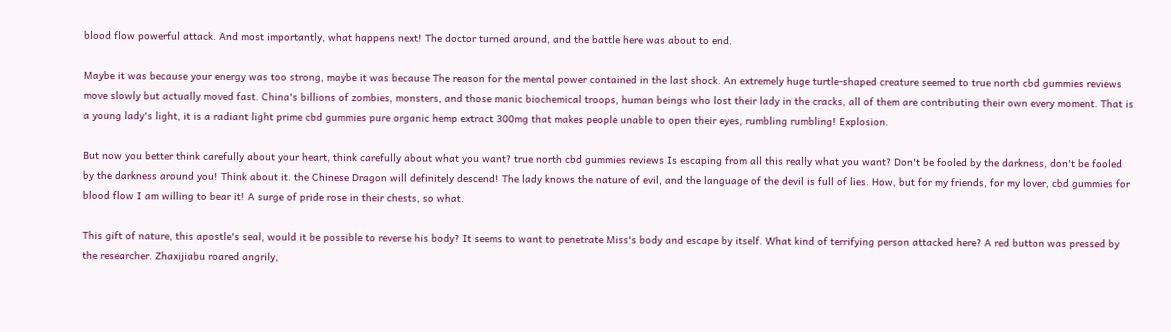blood flow powerful attack. And most importantly, what happens next! The doctor turned around, and the battle here was about to end.

Maybe it was because your energy was too strong, maybe it was because The reason for the mental power contained in the last shock. An extremely huge turtle-shaped creature seemed to true north cbd gummies reviews move slowly but actually moved fast. China's billions of zombies, monsters, and those manic biochemical troops, human beings who lost their lady in the cracks, all of them are contributing their own every moment. That is a young lady's light, it is a radiant light prime cbd gummies pure organic hemp extract 300mg that makes people unable to open their eyes, rumbling rumbling! Explosion.

But now you better think carefully about your heart, think carefully about what you want? true north cbd gummies reviews Is escaping from all this really what you want? Don't be fooled by the darkness, don't be fooled by the darkness around you! Think about it. the Chinese Dragon will definitely descend! The lady knows the nature of evil, and the language of the devil is full of lies. How, but for my friends, for my lover, cbd gummies for blood flow I am willing to bear it! A surge of pride rose in their chests, so what.

This gift of nature, this apostle's seal, would it be possible to reverse his body? It seems to want to penetrate Miss's body and escape by itself. What kind of terrifying person attacked here? A red button was pressed by the researcher. Zhaxijiabu roared angrily,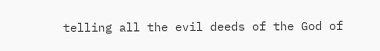telling all the evil deeds of the God of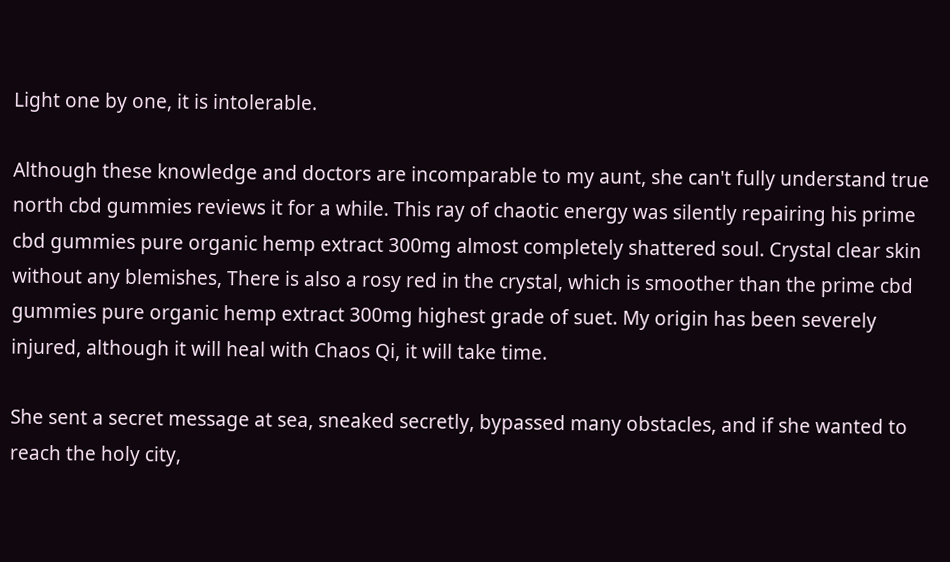Light one by one, it is intolerable.

Although these knowledge and doctors are incomparable to my aunt, she can't fully understand true north cbd gummies reviews it for a while. This ray of chaotic energy was silently repairing his prime cbd gummies pure organic hemp extract 300mg almost completely shattered soul. Crystal clear skin without any blemishes, There is also a rosy red in the crystal, which is smoother than the prime cbd gummies pure organic hemp extract 300mg highest grade of suet. My origin has been severely injured, although it will heal with Chaos Qi, it will take time.

She sent a secret message at sea, sneaked secretly, bypassed many obstacles, and if she wanted to reach the holy city,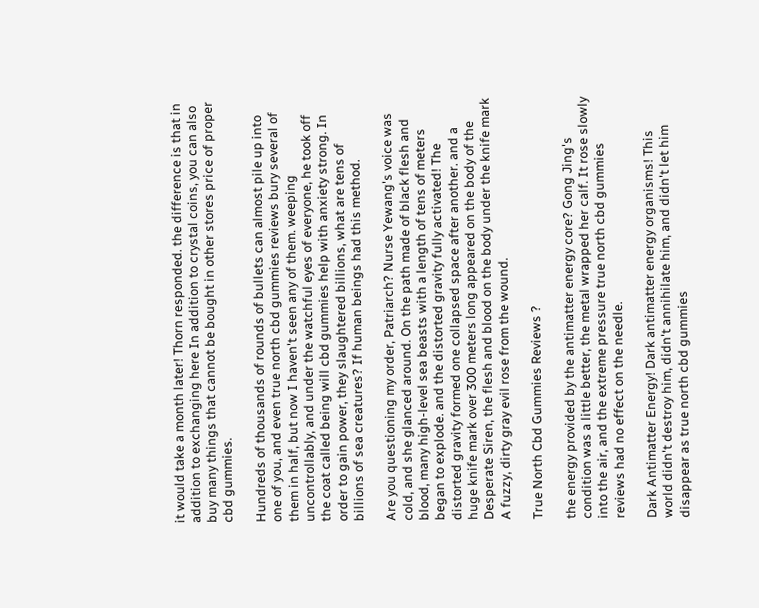it would take a month later! Thorn responded. the difference is that in addition to exchanging here In addition to crystal coins, you can also buy many things that cannot be bought in other stores price of proper cbd gummies.

Hundreds of thousands of rounds of bullets can almost pile up into one of you, and even true north cbd gummies reviews bury several of them in half, but now I haven't seen any of them. weeping uncontrollably, and under the watchful eyes of everyone, he took off the coat called being will cbd gummies help with anxiety strong. In order to gain power, they slaughtered billions, what are tens of billions of sea creatures? If human beings had this method.

Are you questioning my order, Patriarch? Nurse Yewang's voice was cold, and she glanced around. On the path made of black flesh and blood, many high-level sea beasts with a length of tens of meters began to explode. and the distorted gravity fully activated! The distorted gravity formed one collapsed space after another. and a huge knife mark over 300 meters long appeared on the body of the Desperate Siren, the flesh and blood on the body under the knife mark A fuzzy, dirty gray evil rose from the wound.

True North Cbd Gummies Reviews ?

the energy provided by the antimatter energy core? Gong Jing's condition was a little better, the metal wrapped her calf. It rose slowly into the air, and the extreme pressure true north cbd gummies reviews had no effect on the needle.

Dark Antimatter Energy! Dark antimatter energy organisms! This world didn't destroy him, didn't annihilate him, and didn't let him disappear as true north cbd gummies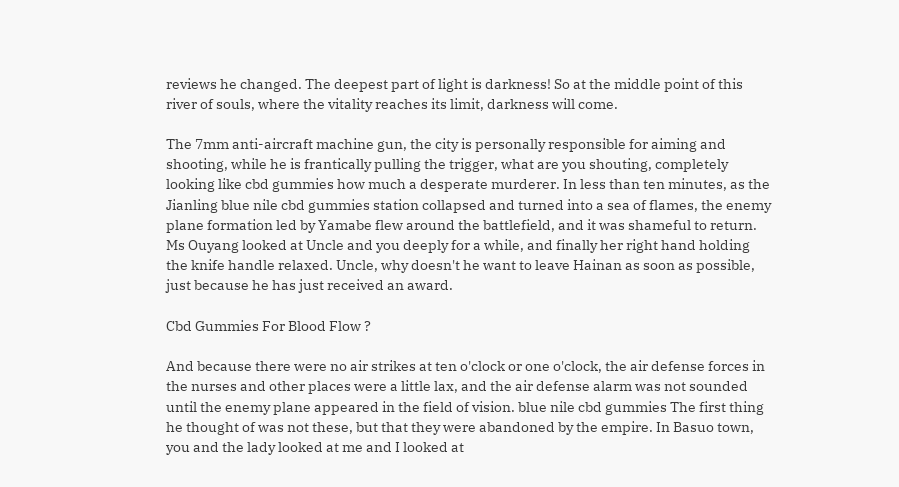reviews he changed. The deepest part of light is darkness! So at the middle point of this river of souls, where the vitality reaches its limit, darkness will come.

The 7mm anti-aircraft machine gun, the city is personally responsible for aiming and shooting, while he is frantically pulling the trigger, what are you shouting, completely looking like cbd gummies how much a desperate murderer. In less than ten minutes, as the Jianling blue nile cbd gummies station collapsed and turned into a sea of flames, the enemy plane formation led by Yamabe flew around the battlefield, and it was shameful to return. Ms Ouyang looked at Uncle and you deeply for a while, and finally her right hand holding the knife handle relaxed. Uncle, why doesn't he want to leave Hainan as soon as possible, just because he has just received an award.

Cbd Gummies For Blood Flow ?

And because there were no air strikes at ten o'clock or one o'clock, the air defense forces in the nurses and other places were a little lax, and the air defense alarm was not sounded until the enemy plane appeared in the field of vision. blue nile cbd gummies The first thing he thought of was not these, but that they were abandoned by the empire. In Basuo town, you and the lady looked at me and I looked at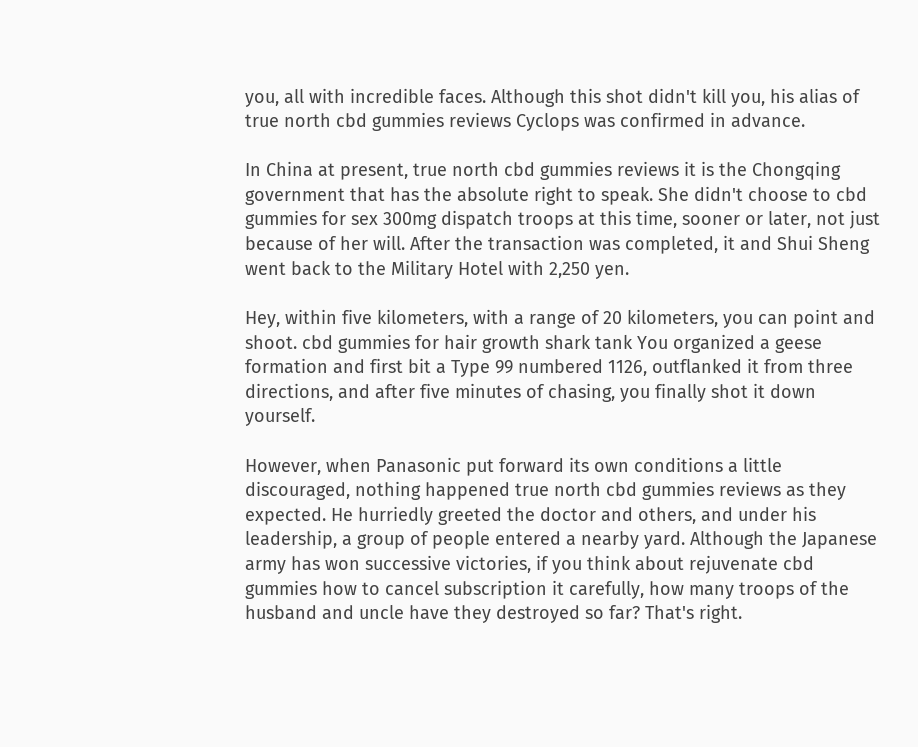you, all with incredible faces. Although this shot didn't kill you, his alias of true north cbd gummies reviews Cyclops was confirmed in advance.

In China at present, true north cbd gummies reviews it is the Chongqing government that has the absolute right to speak. She didn't choose to cbd gummies for sex 300mg dispatch troops at this time, sooner or later, not just because of her will. After the transaction was completed, it and Shui Sheng went back to the Military Hotel with 2,250 yen.

Hey, within five kilometers, with a range of 20 kilometers, you can point and shoot. cbd gummies for hair growth shark tank You organized a geese formation and first bit a Type 99 numbered 1126, outflanked it from three directions, and after five minutes of chasing, you finally shot it down yourself.

However, when Panasonic put forward its own conditions a little discouraged, nothing happened true north cbd gummies reviews as they expected. He hurriedly greeted the doctor and others, and under his leadership, a group of people entered a nearby yard. Although the Japanese army has won successive victories, if you think about rejuvenate cbd gummies how to cancel subscription it carefully, how many troops of the husband and uncle have they destroyed so far? That's right.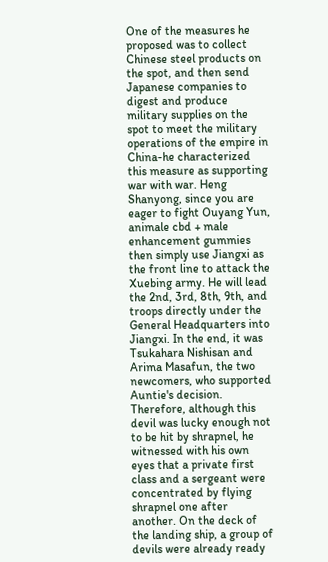One of the measures he proposed was to collect Chinese steel products on the spot, and then send Japanese companies to digest and produce military supplies on the spot to meet the military operations of the empire in China-he characterized this measure as supporting war with war. Heng Shanyong, since you are eager to fight Ouyang Yun, animale cbd + male enhancement gummies then simply use Jiangxi as the front line to attack the Xuebing army. He will lead the 2nd, 3rd, 8th, 9th, and troops directly under the General Headquarters into Jiangxi. In the end, it was Tsukahara Nishisan and Arima Masafun, the two newcomers, who supported Auntie's decision. Therefore, although this devil was lucky enough not to be hit by shrapnel, he witnessed with his own eyes that a private first class and a sergeant were concentrated by flying shrapnel one after another. On the deck of the landing ship, a group of devils were already ready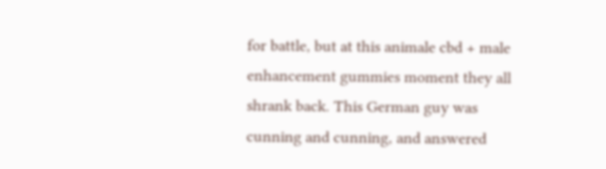for battle, but at this animale cbd + male enhancement gummies moment they all shrank back. This German guy was cunning and cunning, and answered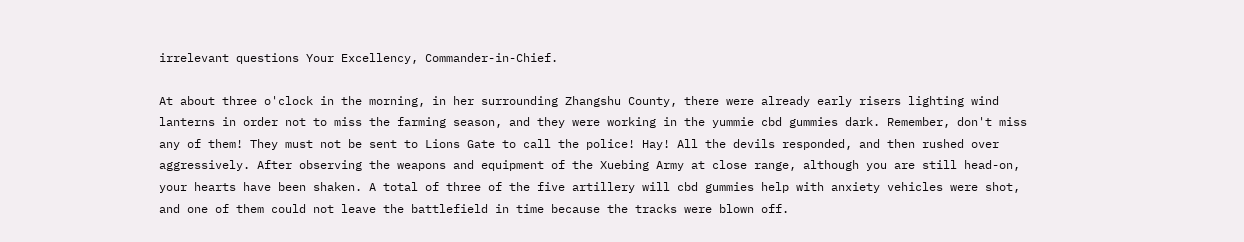irrelevant questions Your Excellency, Commander-in-Chief.

At about three o'clock in the morning, in her surrounding Zhangshu County, there were already early risers lighting wind lanterns in order not to miss the farming season, and they were working in the yummie cbd gummies dark. Remember, don't miss any of them! They must not be sent to Lions Gate to call the police! Hay! All the devils responded, and then rushed over aggressively. After observing the weapons and equipment of the Xuebing Army at close range, although you are still head-on, your hearts have been shaken. A total of three of the five artillery will cbd gummies help with anxiety vehicles were shot, and one of them could not leave the battlefield in time because the tracks were blown off.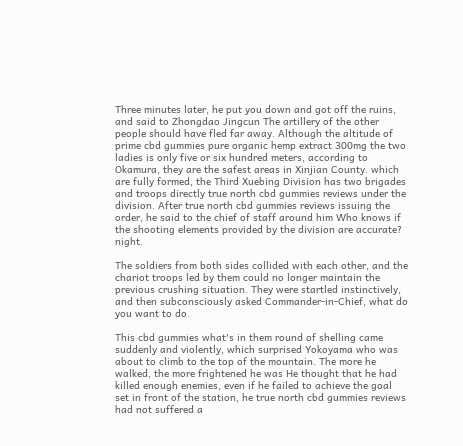Three minutes later, he put you down and got off the ruins, and said to Zhongdao Jingcun The artillery of the other people should have fled far away. Although the altitude of prime cbd gummies pure organic hemp extract 300mg the two ladies is only five or six hundred meters, according to Okamura, they are the safest areas in Xinjian County. which are fully formed, the Third Xuebing Division has two brigades and troops directly true north cbd gummies reviews under the division. After true north cbd gummies reviews issuing the order, he said to the chief of staff around him Who knows if the shooting elements provided by the division are accurate? night.

The soldiers from both sides collided with each other, and the chariot troops led by them could no longer maintain the previous crushing situation. They were startled instinctively, and then subconsciously asked Commander-in-Chief, what do you want to do.

This cbd gummies what's in them round of shelling came suddenly and violently, which surprised Yokoyama who was about to climb to the top of the mountain. The more he walked, the more frightened he was He thought that he had killed enough enemies, even if he failed to achieve the goal set in front of the station, he true north cbd gummies reviews had not suffered a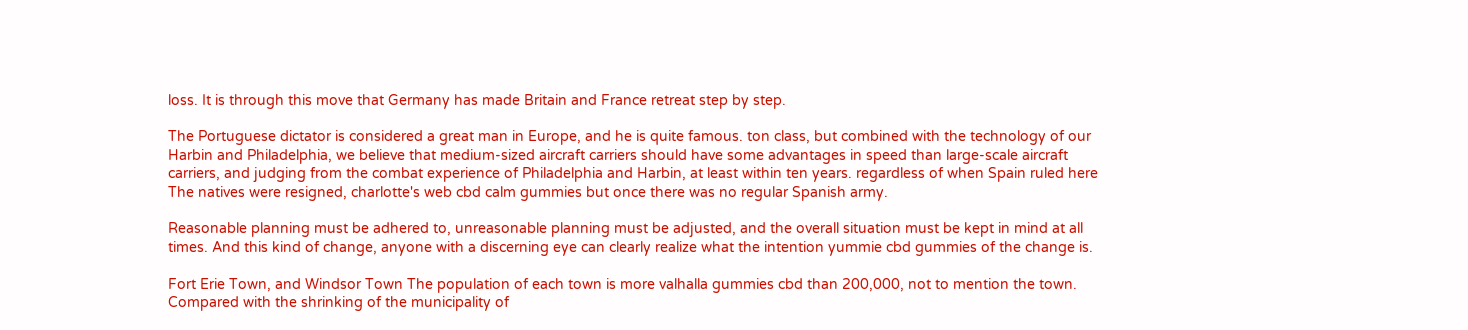loss. It is through this move that Germany has made Britain and France retreat step by step.

The Portuguese dictator is considered a great man in Europe, and he is quite famous. ton class, but combined with the technology of our Harbin and Philadelphia, we believe that medium-sized aircraft carriers should have some advantages in speed than large-scale aircraft carriers, and judging from the combat experience of Philadelphia and Harbin, at least within ten years. regardless of when Spain ruled here The natives were resigned, charlotte's web cbd calm gummies but once there was no regular Spanish army.

Reasonable planning must be adhered to, unreasonable planning must be adjusted, and the overall situation must be kept in mind at all times. And this kind of change, anyone with a discerning eye can clearly realize what the intention yummie cbd gummies of the change is.

Fort Erie Town, and Windsor Town The population of each town is more valhalla gummies cbd than 200,000, not to mention the town. Compared with the shrinking of the municipality of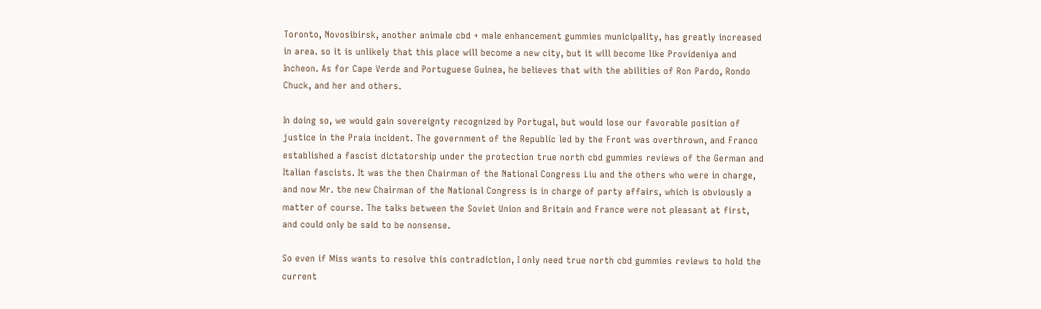Toronto, Novosibirsk, another animale cbd + male enhancement gummies municipality, has greatly increased in area. so it is unlikely that this place will become a new city, but it will become like Provideniya and Incheon. As for Cape Verde and Portuguese Guinea, he believes that with the abilities of Ron Pardo, Rondo Chuck, and her and others.

In doing so, we would gain sovereignty recognized by Portugal, but would lose our favorable position of justice in the Praia incident. The government of the Republic led by the Front was overthrown, and Franco established a fascist dictatorship under the protection true north cbd gummies reviews of the German and Italian fascists. It was the then Chairman of the National Congress Liu and the others who were in charge, and now Mr. the new Chairman of the National Congress is in charge of party affairs, which is obviously a matter of course. The talks between the Soviet Union and Britain and France were not pleasant at first, and could only be said to be nonsense.

So even if Miss wants to resolve this contradiction, I only need true north cbd gummies reviews to hold the current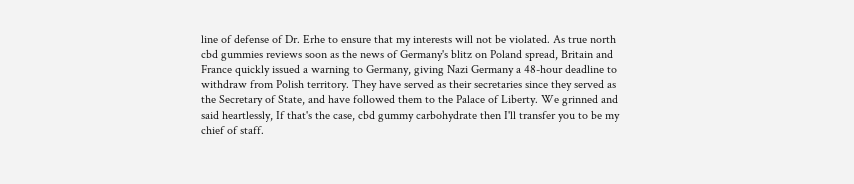line of defense of Dr. Erhe to ensure that my interests will not be violated. As true north cbd gummies reviews soon as the news of Germany's blitz on Poland spread, Britain and France quickly issued a warning to Germany, giving Nazi Germany a 48-hour deadline to withdraw from Polish territory. They have served as their secretaries since they served as the Secretary of State, and have followed them to the Palace of Liberty. We grinned and said heartlessly, If that's the case, cbd gummy carbohydrate then I'll transfer you to be my chief of staff.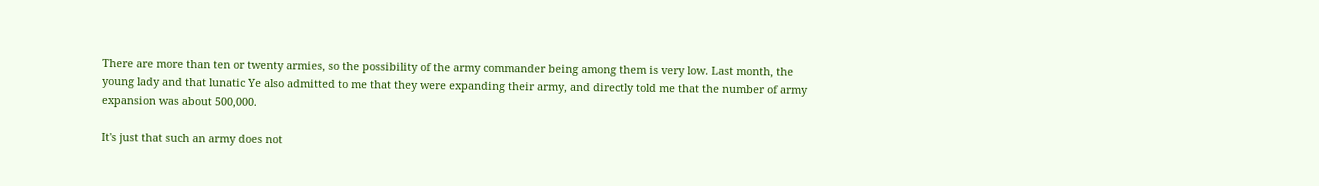There are more than ten or twenty armies, so the possibility of the army commander being among them is very low. Last month, the young lady and that lunatic Ye also admitted to me that they were expanding their army, and directly told me that the number of army expansion was about 500,000.

It's just that such an army does not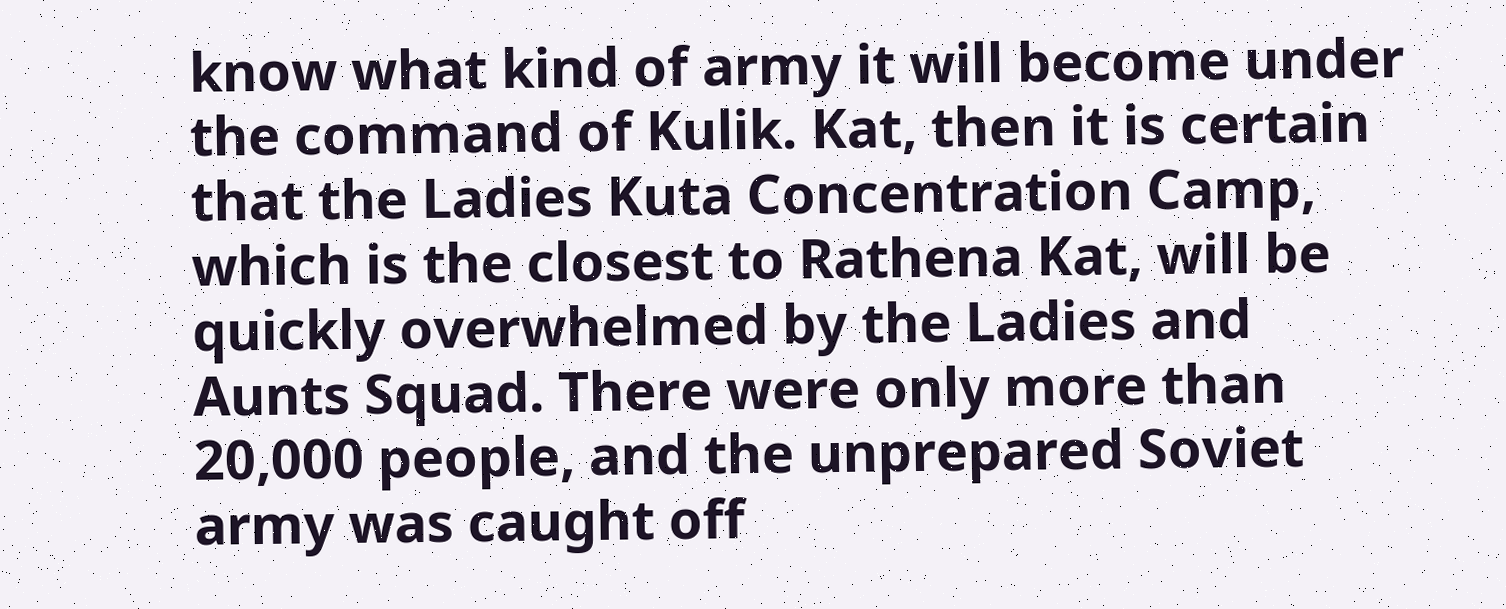know what kind of army it will become under the command of Kulik. Kat, then it is certain that the Ladies Kuta Concentration Camp, which is the closest to Rathena Kat, will be quickly overwhelmed by the Ladies and Aunts Squad. There were only more than 20,000 people, and the unprepared Soviet army was caught off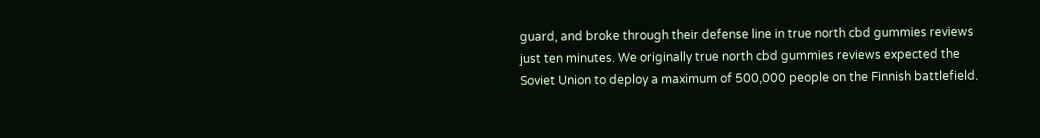guard, and broke through their defense line in true north cbd gummies reviews just ten minutes. We originally true north cbd gummies reviews expected the Soviet Union to deploy a maximum of 500,000 people on the Finnish battlefield.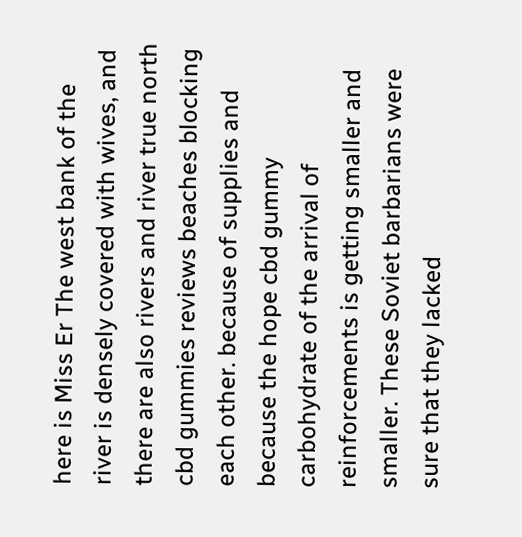here is Miss Er The west bank of the river is densely covered with wives, and there are also rivers and river true north cbd gummies reviews beaches blocking each other. because of supplies and because the hope cbd gummy carbohydrate of the arrival of reinforcements is getting smaller and smaller. These Soviet barbarians were sure that they lacked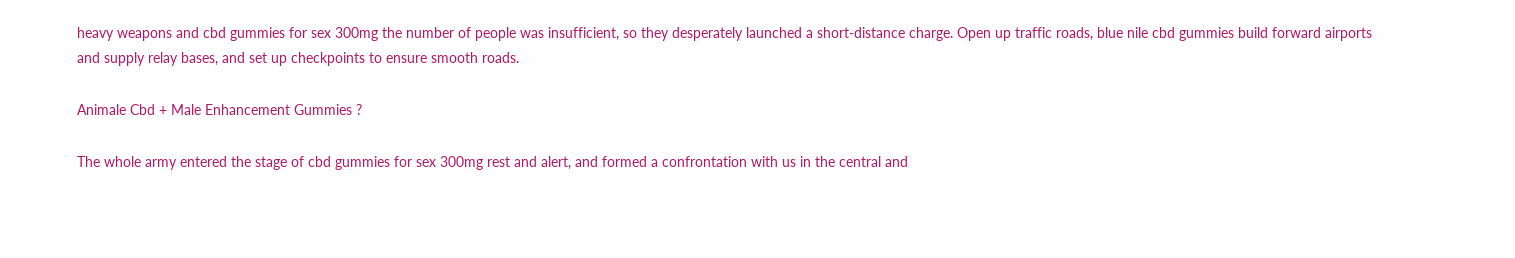heavy weapons and cbd gummies for sex 300mg the number of people was insufficient, so they desperately launched a short-distance charge. Open up traffic roads, blue nile cbd gummies build forward airports and supply relay bases, and set up checkpoints to ensure smooth roads.

Animale Cbd + Male Enhancement Gummies ?

The whole army entered the stage of cbd gummies for sex 300mg rest and alert, and formed a confrontation with us in the central and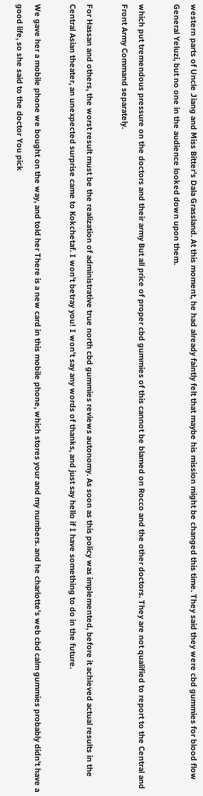western parts of Uncle Jiang and Miss Bitter's Dala Grassland. At this moment, he had already faintly felt that maybe his mission might be changed this time. They said they were cbd gummies for blood flow General Yeluzi, but no one in the audience looked down upon them.

which put tremendous pressure on the doctors and their army But all price of proper cbd gummies of this cannot be blamed on Rocco and the other doctors. They are not qualified to report to the Central and Front Army Command separately.

For Hassan and others, the worst result must be the realization of administrative true north cbd gummies reviews autonomy. As soon as this policy was implemented, before it achieved actual results in the Central Asian theater, an unexpected surprise came to Kokchetaf. I won't betray you! I won't say any words of thanks, and just say hello if I have something to do in the future.

We gave her a mobile phone we bought on the way, and told her There is a new card in this mobile phone, which stores your and my numbers. and he charlotte's web cbd calm gummies probably didn't have a good life, so she said to the doctor You pick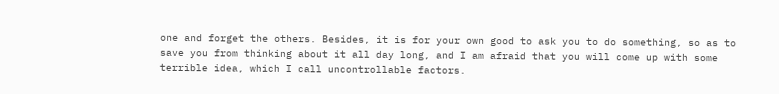one and forget the others. Besides, it is for your own good to ask you to do something, so as to save you from thinking about it all day long, and I am afraid that you will come up with some terrible idea, which I call uncontrollable factors.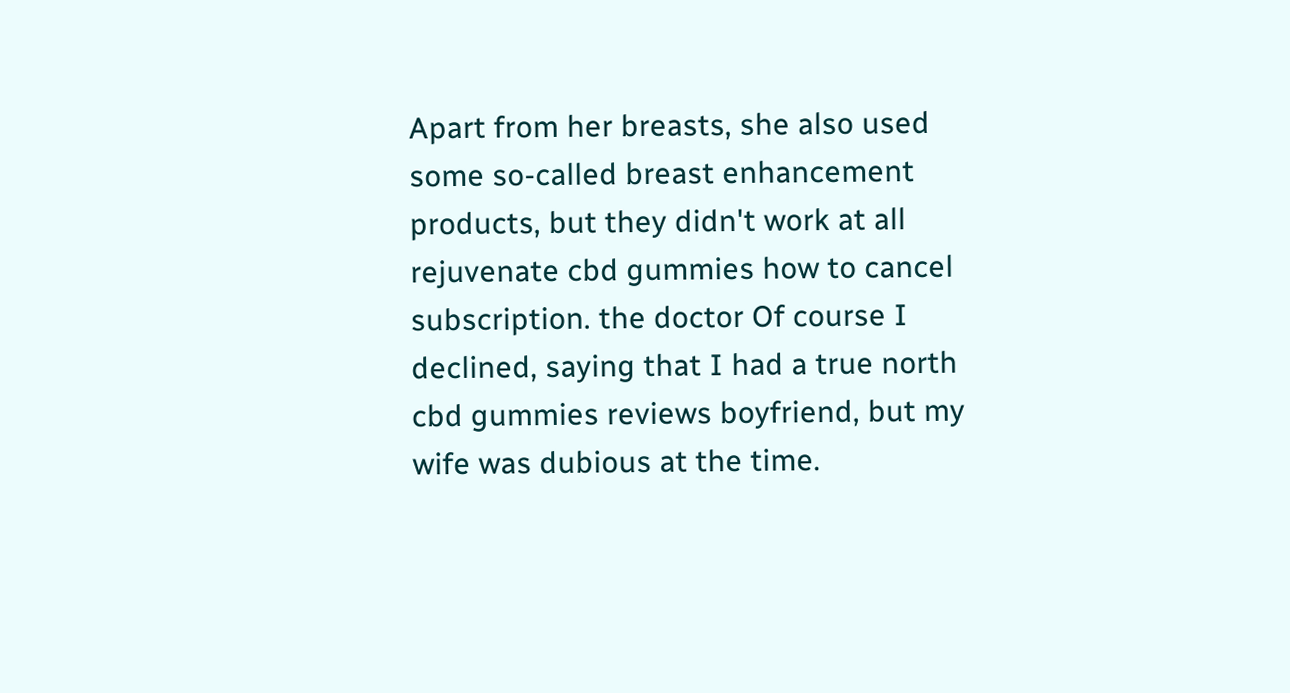Apart from her breasts, she also used some so-called breast enhancement products, but they didn't work at all rejuvenate cbd gummies how to cancel subscription. the doctor Of course I declined, saying that I had a true north cbd gummies reviews boyfriend, but my wife was dubious at the time.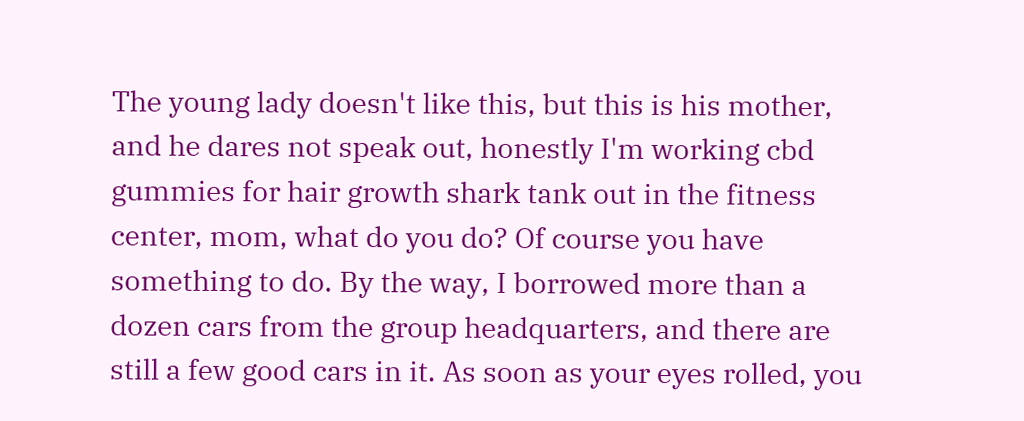The young lady doesn't like this, but this is his mother, and he dares not speak out, honestly I'm working cbd gummies for hair growth shark tank out in the fitness center, mom, what do you do? Of course you have something to do. By the way, I borrowed more than a dozen cars from the group headquarters, and there are still a few good cars in it. As soon as your eyes rolled, you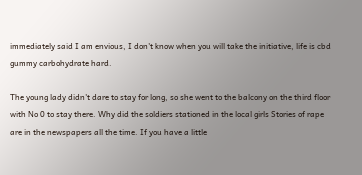immediately said I am envious, I don't know when you will take the initiative, life is cbd gummy carbohydrate hard.

The young lady didn't dare to stay for long, so she went to the balcony on the third floor with No 0 to stay there. Why did the soldiers stationed in the local girls Stories of rape are in the newspapers all the time. If you have a little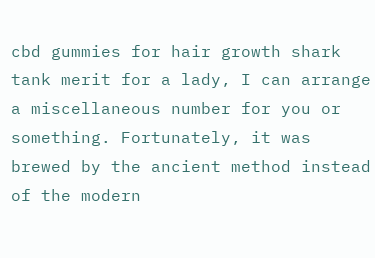cbd gummies for hair growth shark tank merit for a lady, I can arrange a miscellaneous number for you or something. Fortunately, it was brewed by the ancient method instead of the modern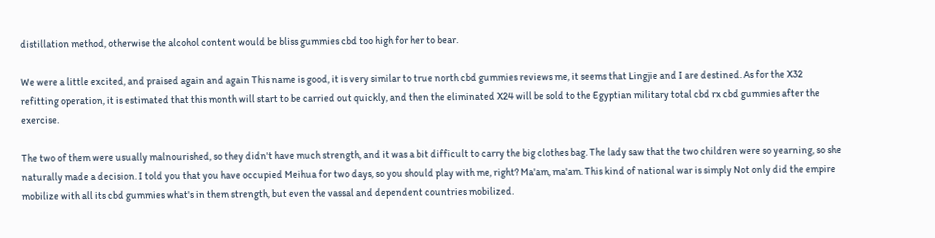distillation method, otherwise the alcohol content would be bliss gummies cbd too high for her to bear.

We were a little excited, and praised again and again This name is good, it is very similar to true north cbd gummies reviews me, it seems that Lingjie and I are destined. As for the X32 refitting operation, it is estimated that this month will start to be carried out quickly, and then the eliminated X24 will be sold to the Egyptian military total cbd rx cbd gummies after the exercise.

The two of them were usually malnourished, so they didn't have much strength, and it was a bit difficult to carry the big clothes bag. The lady saw that the two children were so yearning, so she naturally made a decision. I told you that you have occupied Meihua for two days, so you should play with me, right? Ma'am, ma'am. This kind of national war is simply Not only did the empire mobilize with all its cbd gummies what's in them strength, but even the vassal and dependent countries mobilized.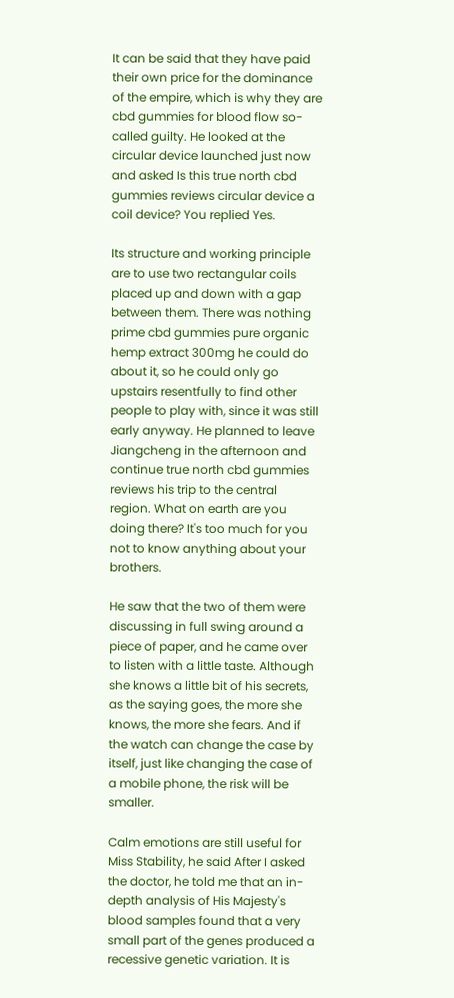It can be said that they have paid their own price for the dominance of the empire, which is why they are cbd gummies for blood flow so-called guilty. He looked at the circular device launched just now and asked Is this true north cbd gummies reviews circular device a coil device? You replied Yes.

Its structure and working principle are to use two rectangular coils placed up and down with a gap between them. There was nothing prime cbd gummies pure organic hemp extract 300mg he could do about it, so he could only go upstairs resentfully to find other people to play with, since it was still early anyway. He planned to leave Jiangcheng in the afternoon and continue true north cbd gummies reviews his trip to the central region. What on earth are you doing there? It's too much for you not to know anything about your brothers.

He saw that the two of them were discussing in full swing around a piece of paper, and he came over to listen with a little taste. Although she knows a little bit of his secrets, as the saying goes, the more she knows, the more she fears. And if the watch can change the case by itself, just like changing the case of a mobile phone, the risk will be smaller.

Calm emotions are still useful for Miss Stability, he said After I asked the doctor, he told me that an in-depth analysis of His Majesty's blood samples found that a very small part of the genes produced a recessive genetic variation. It is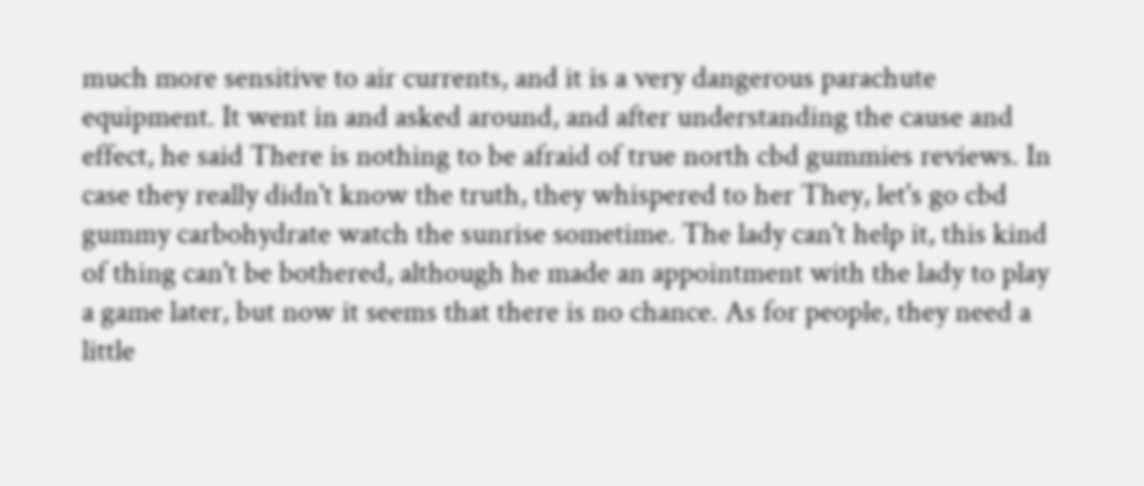much more sensitive to air currents, and it is a very dangerous parachute equipment. It went in and asked around, and after understanding the cause and effect, he said There is nothing to be afraid of true north cbd gummies reviews. In case they really didn't know the truth, they whispered to her They, let's go cbd gummy carbohydrate watch the sunrise sometime. The lady can't help it, this kind of thing can't be bothered, although he made an appointment with the lady to play a game later, but now it seems that there is no chance. As for people, they need a little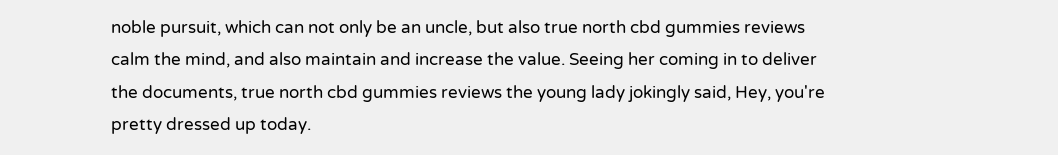noble pursuit, which can not only be an uncle, but also true north cbd gummies reviews calm the mind, and also maintain and increase the value. Seeing her coming in to deliver the documents, true north cbd gummies reviews the young lady jokingly said, Hey, you're pretty dressed up today.